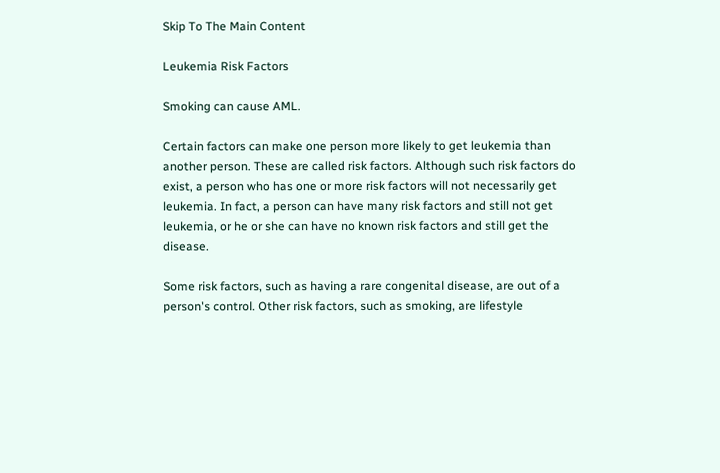Skip To The Main Content

Leukemia Risk Factors

Smoking can cause AML.

Certain factors can make one person more likely to get leukemia than another person. These are called risk factors. Although such risk factors do exist, a person who has one or more risk factors will not necessarily get leukemia. In fact, a person can have many risk factors and still not get leukemia, or he or she can have no known risk factors and still get the disease.

Some risk factors, such as having a rare congenital disease, are out of a person's control. Other risk factors, such as smoking, are lifestyle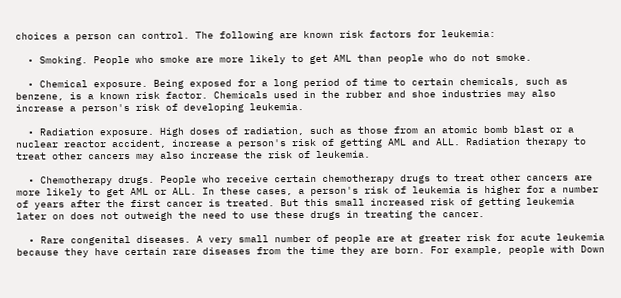choices a person can control. The following are known risk factors for leukemia:

  • Smoking. People who smoke are more likely to get AML than people who do not smoke.

  • Chemical exposure. Being exposed for a long period of time to certain chemicals, such as benzene, is a known risk factor. Chemicals used in the rubber and shoe industries may also increase a person's risk of developing leukemia.

  • Radiation exposure. High doses of radiation, such as those from an atomic bomb blast or a nuclear reactor accident, increase a person's risk of getting AML and ALL. Radiation therapy to treat other cancers may also increase the risk of leukemia.

  • Chemotherapy drugs. People who receive certain chemotherapy drugs to treat other cancers are more likely to get AML or ALL. In these cases, a person's risk of leukemia is higher for a number of years after the first cancer is treated. But this small increased risk of getting leukemia later on does not outweigh the need to use these drugs in treating the cancer.

  • Rare congenital diseases. A very small number of people are at greater risk for acute leukemia because they have certain rare diseases from the time they are born. For example, people with Down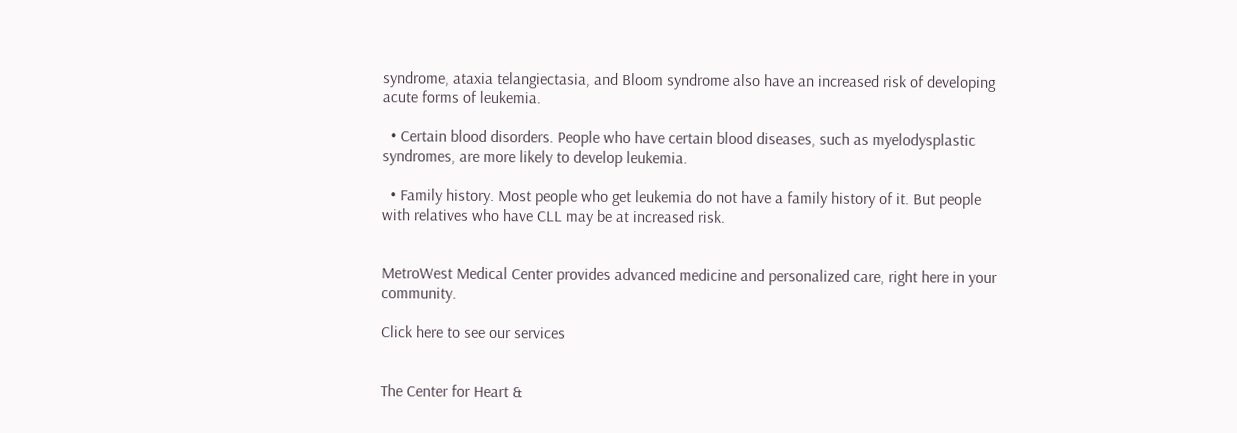syndrome, ataxia telangiectasia, and Bloom syndrome also have an increased risk of developing acute forms of leukemia.

  • Certain blood disorders. People who have certain blood diseases, such as myelodysplastic syndromes, are more likely to develop leukemia.

  • Family history. Most people who get leukemia do not have a family history of it. But people with relatives who have CLL may be at increased risk.


MetroWest Medical Center provides advanced medicine and personalized care, right here in your community.

Click here to see our services


The Center for Heart &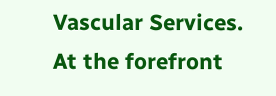Vascular Services. At the forefront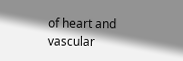of heart and vascular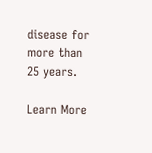disease for more than 25 years.

Learn More